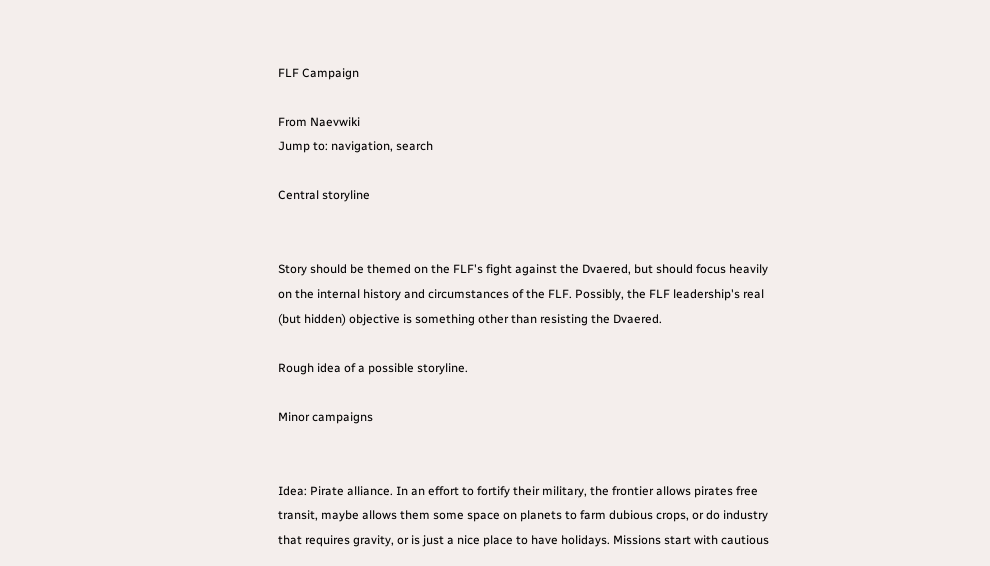FLF Campaign

From Naevwiki
Jump to: navigation, search

Central storyline


Story should be themed on the FLF's fight against the Dvaered, but should focus heavily on the internal history and circumstances of the FLF. Possibly, the FLF leadership's real (but hidden) objective is something other than resisting the Dvaered.

Rough idea of a possible storyline.

Minor campaigns


Idea: Pirate alliance. In an effort to fortify their military, the frontier allows pirates free transit, maybe allows them some space on planets to farm dubious crops, or do industry that requires gravity, or is just a nice place to have holidays. Missions start with cautious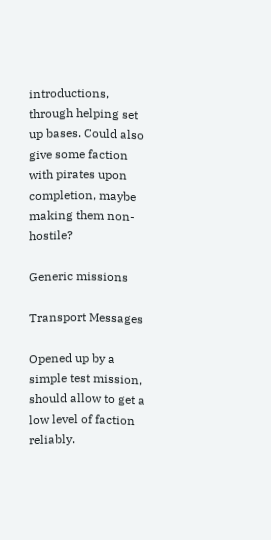introductions, through helping set up bases. Could also give some faction with pirates upon completion, maybe making them non-hostile?

Generic missions

Transport Messages

Opened up by a simple test mission, should allow to get a low level of faction reliably.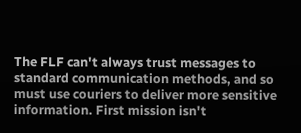The FLF can't always trust messages to standard communication methods, and so must use couriers to deliver more sensitive information. First mission isn't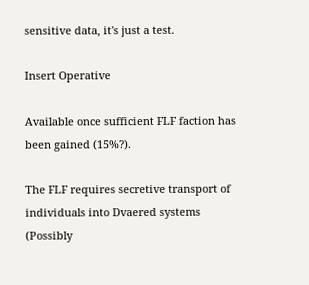sensitive data, it's just a test.

Insert Operative

Available once sufficient FLF faction has been gained (15%?).

The FLF requires secretive transport of individuals into Dvaered systems (Possibly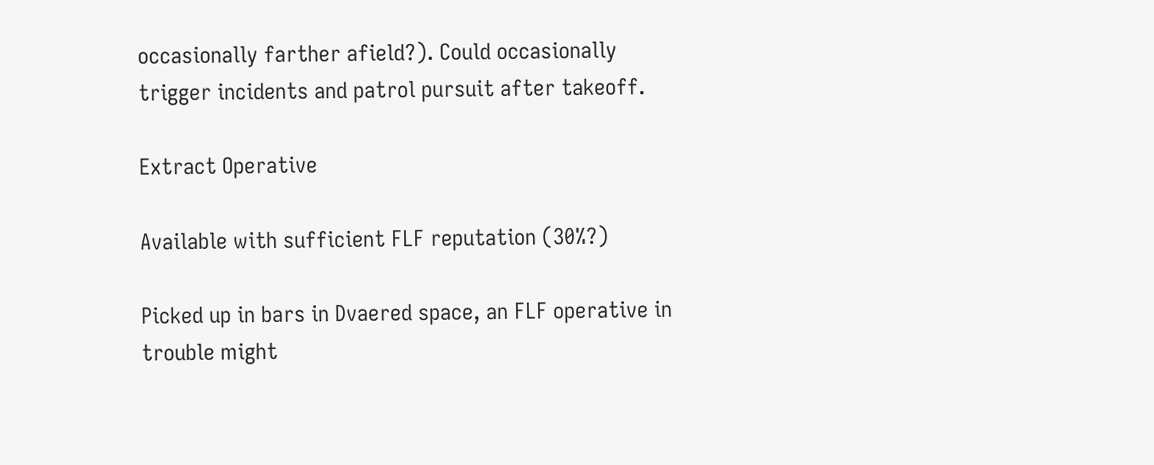occasionally farther afield?). Could occasionally trigger incidents and patrol pursuit after takeoff.

Extract Operative

Available with sufficient FLF reputation (30%?)

Picked up in bars in Dvaered space, an FLF operative in trouble might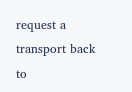request a transport back to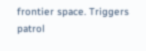frontier space. Triggers patrol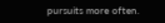pursuits more often.